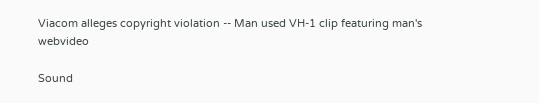Viacom alleges copyright violation -- Man used VH-1 clip featuring man's webvideo

Sound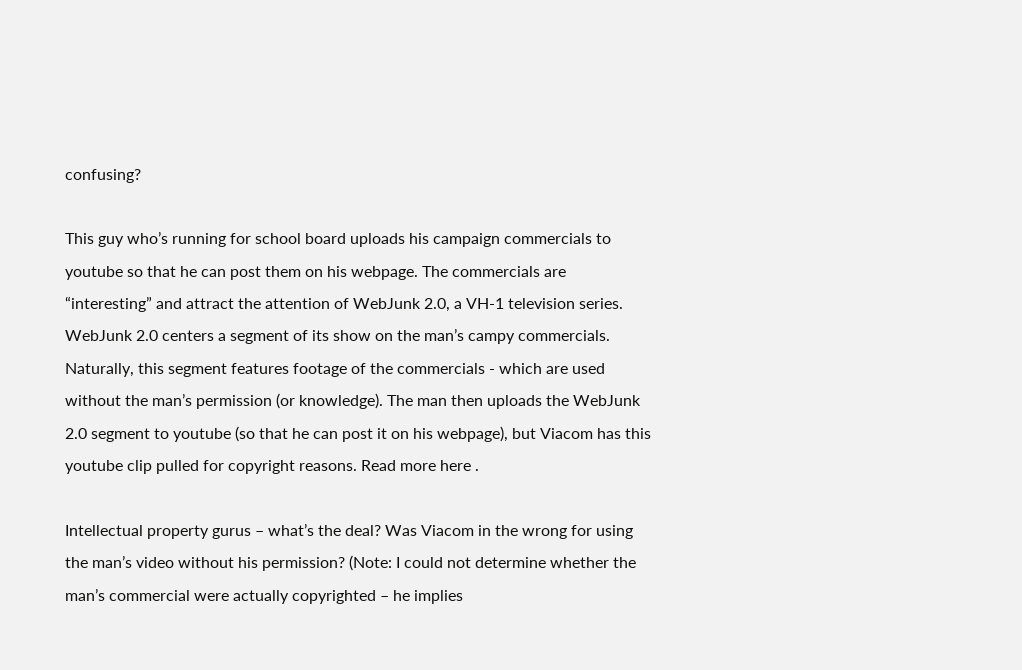confusing?

This guy who’s running for school board uploads his campaign commercials to youtube so that he can post them on his webpage. The commercials are “interesting” and attract the attention of WebJunk 2.0, a VH-1 television series. WebJunk 2.0 centers a segment of its show on the man’s campy commercials. Naturally, this segment features footage of the commercials - which are used without the man’s permission (or knowledge). The man then uploads the WebJunk 2.0 segment to youtube (so that he can post it on his webpage), but Viacom has this youtube clip pulled for copyright reasons. Read more here .

Intellectual property gurus – what’s the deal? Was Viacom in the wrong for using the man’s video without his permission? (Note: I could not determine whether the man’s commercial were actually copyrighted – he implies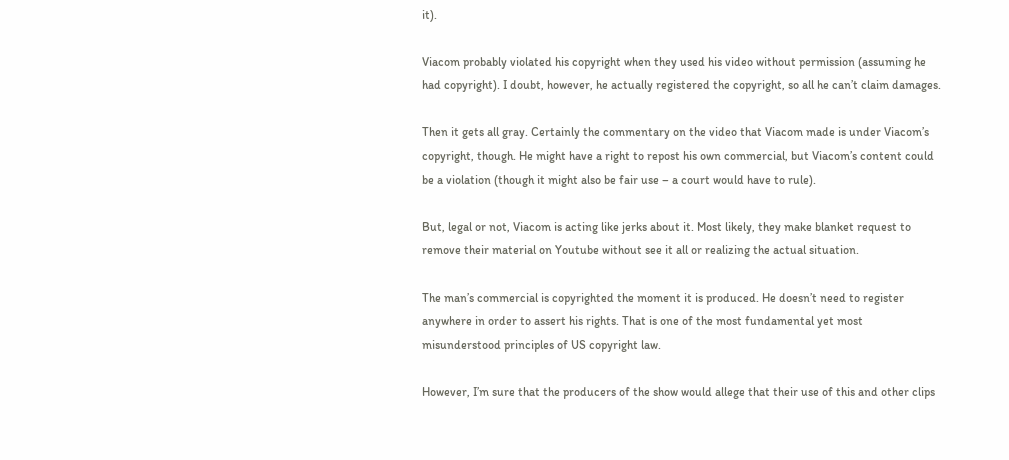it).

Viacom probably violated his copyright when they used his video without permission (assuming he had copyright). I doubt, however, he actually registered the copyright, so all he can’t claim damages.

Then it gets all gray. Certainly the commentary on the video that Viacom made is under Viacom’s copyright, though. He might have a right to repost his own commercial, but Viacom’s content could be a violation (though it might also be fair use – a court would have to rule).

But, legal or not, Viacom is acting like jerks about it. Most likely, they make blanket request to remove their material on Youtube without see it all or realizing the actual situation.

The man’s commercial is copyrighted the moment it is produced. He doesn’t need to register anywhere in order to assert his rights. That is one of the most fundamental yet most misunderstood principles of US copyright law.

However, I’m sure that the producers of the show would allege that their use of this and other clips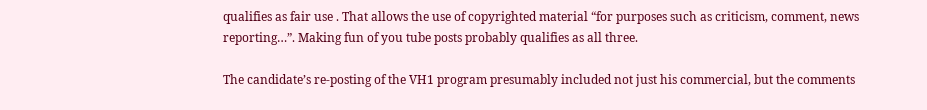qualifies as fair use . That allows the use of copyrighted material “for purposes such as criticism, comment, news reporting…”. Making fun of you tube posts probably qualifies as all three.

The candidate’s re-posting of the VH1 program presumably included not just his commercial, but the comments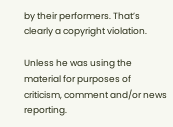by their performers. That’s clearly a copyright violation.

Unless he was using the material for purposes of criticism, comment and/or news reporting.